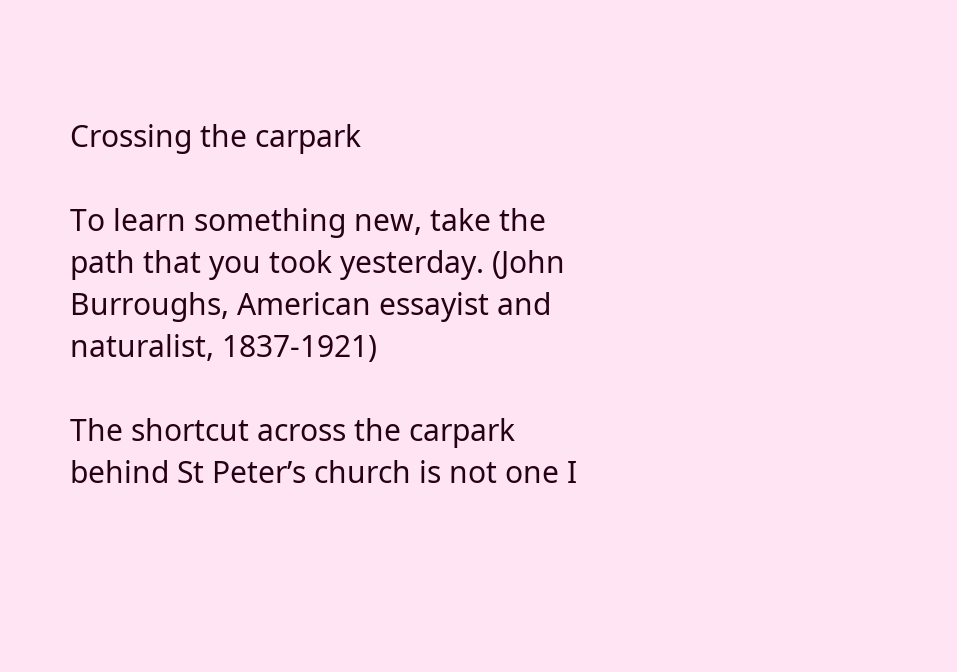Crossing the carpark

To learn something new, take the path that you took yesterday. (John Burroughs, American essayist and naturalist, 1837-1921)

The shortcut across the carpark behind St Peter’s church is not one I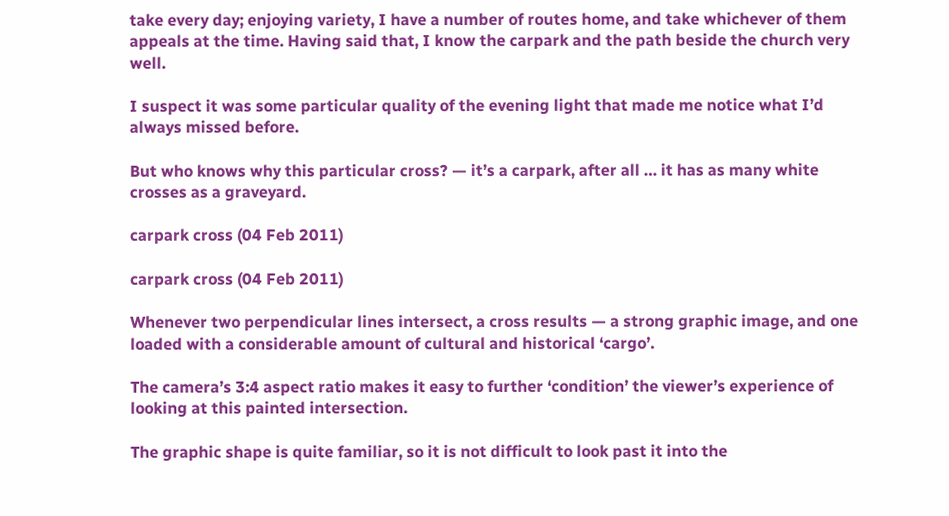take every day; enjoying variety, I have a number of routes home, and take whichever of them appeals at the time. Having said that, I know the carpark and the path beside the church very well.

I suspect it was some particular quality of the evening light that made me notice what I’d always missed before.

But who knows why this particular cross? — it’s a carpark, after all … it has as many white crosses as a graveyard.

carpark cross (04 Feb 2011)

carpark cross (04 Feb 2011)

Whenever two perpendicular lines intersect, a cross results — a strong graphic image, and one loaded with a considerable amount of cultural and historical ‘cargo’.

The camera’s 3:4 aspect ratio makes it easy to further ‘condition’ the viewer’s experience of looking at this painted intersection.

The graphic shape is quite familiar, so it is not difficult to look past it into the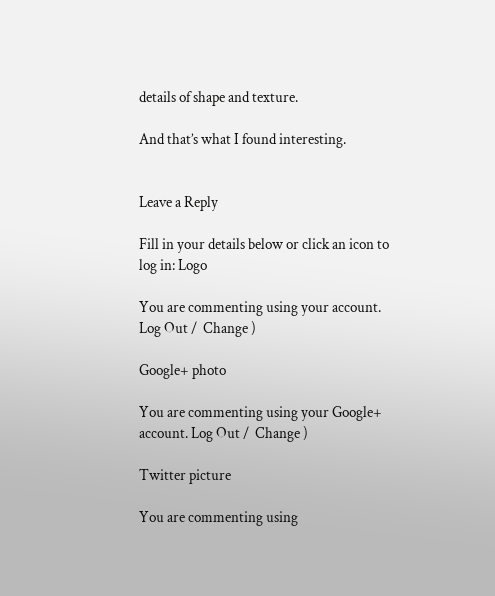details of shape and texture.

And that’s what I found interesting.


Leave a Reply

Fill in your details below or click an icon to log in: Logo

You are commenting using your account. Log Out /  Change )

Google+ photo

You are commenting using your Google+ account. Log Out /  Change )

Twitter picture

You are commenting using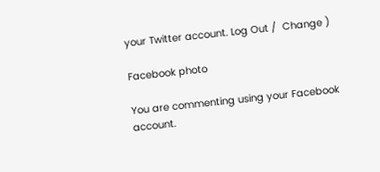your Twitter account. Log Out /  Change )

Facebook photo

You are commenting using your Facebook account.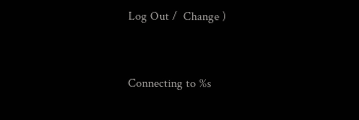Log Out /  Change )


Connecting to %s